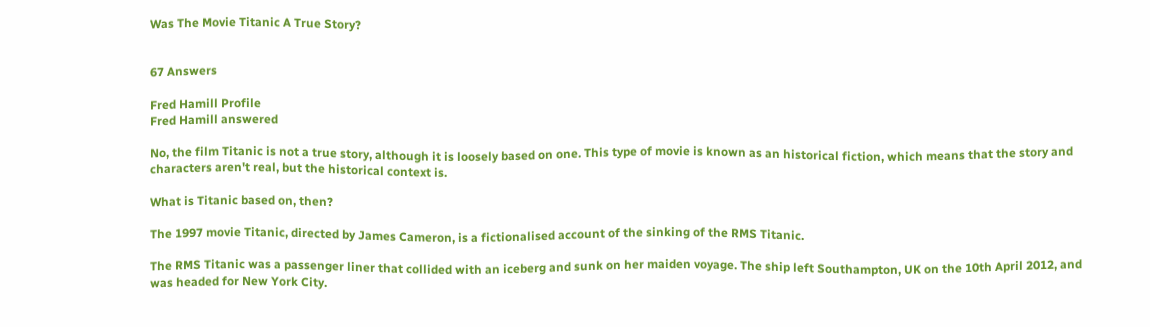Was The Movie Titanic A True Story?


67 Answers

Fred Hamill Profile
Fred Hamill answered

No, the film Titanic is not a true story, although it is loosely based on one. This type of movie is known as an historical fiction, which means that the story and characters aren't real, but the historical context is.

What is Titanic based on, then?

The 1997 movie Titanic, directed by James Cameron, is a fictionalised account of the sinking of the RMS Titanic.

The RMS Titanic was a passenger liner that collided with an iceberg and sunk on her maiden voyage. The ship left Southampton, UK on the 10th April 2012, and was headed for New York City.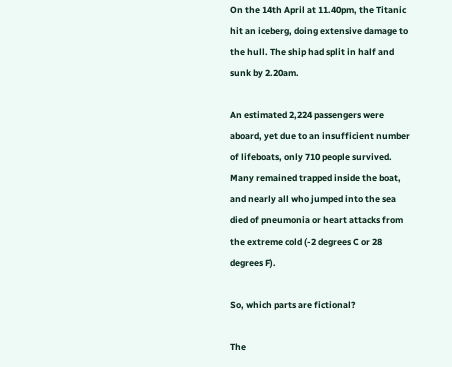On the 14th April at 11.40pm, the Titanic hit an iceberg, doing extensive damage to the hull. The ship had split in half and sunk by 2.20am.

An estimated 2,224 passengers were aboard, yet due to an insufficient number of lifeboats, only 710 people survived. Many remained trapped inside the boat, and nearly all who jumped into the sea died of pneumonia or heart attacks from the extreme cold (-2 degrees C or 28 degrees F).

So, which parts are fictional?

The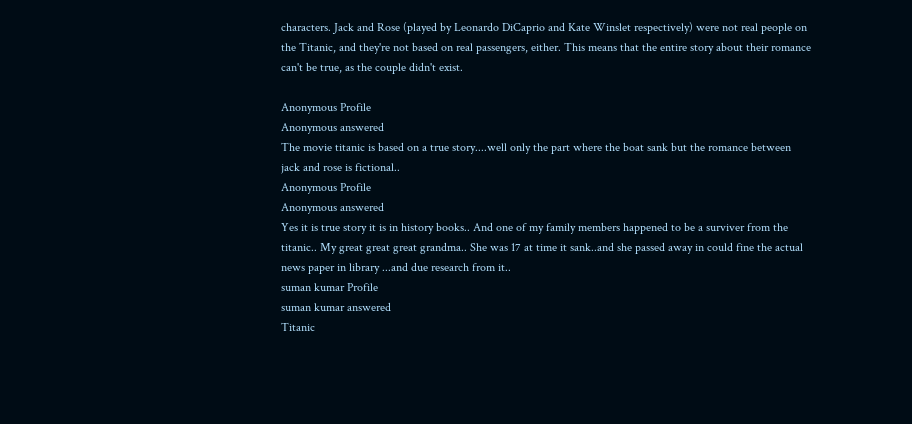characters. Jack and Rose (played by Leonardo DiCaprio and Kate Winslet respectively) were not real people on the Titanic, and they're not based on real passengers, either. This means that the entire story about their romance can't be true, as the couple didn't exist.

Anonymous Profile
Anonymous answered
The movie titanic is based on a true story....well only the part where the boat sank but the romance between jack and rose is fictional..
Anonymous Profile
Anonymous answered
Yes it is true story it is in history books.. And one of my family members happened to be a surviver from the titanic.. My great great great grandma.. She was 17 at time it sank..and she passed away in could fine the actual news paper in library ...and due research from it..
suman kumar Profile
suman kumar answered
Titanic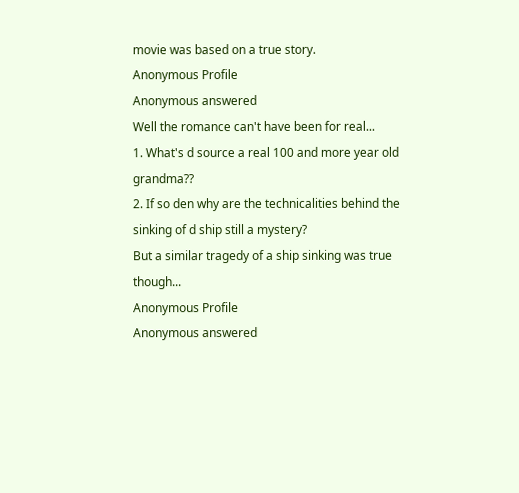movie was based on a true story.
Anonymous Profile
Anonymous answered
Well the romance can't have been for real...
1. What's d source a real 100 and more year old grandma??
2. If so den why are the technicalities behind the sinking of d ship still a mystery?
But a similar tragedy of a ship sinking was true though...
Anonymous Profile
Anonymous answered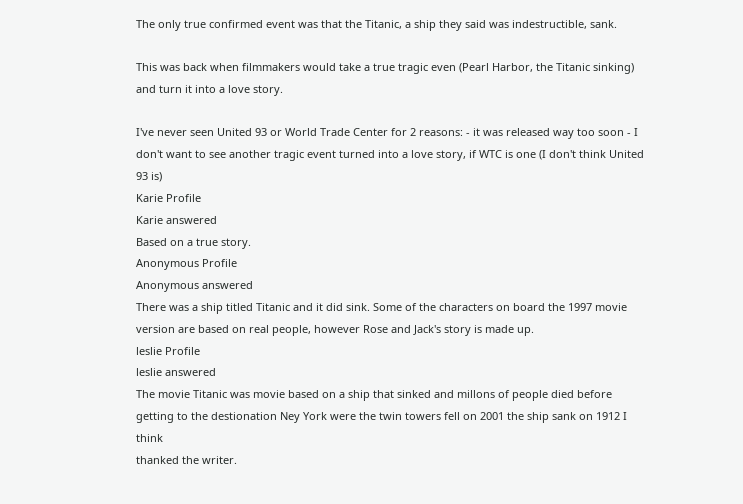The only true confirmed event was that the Titanic, a ship they said was indestructible, sank.

This was back when filmmakers would take a true tragic even (Pearl Harbor, the Titanic sinking) and turn it into a love story.

I've never seen United 93 or World Trade Center for 2 reasons: - it was released way too soon - I don't want to see another tragic event turned into a love story, if WTC is one (I don't think United 93 is)
Karie Profile
Karie answered
Based on a true story.
Anonymous Profile
Anonymous answered
There was a ship titled Titanic and it did sink. Some of the characters on board the 1997 movie version are based on real people, however Rose and Jack's story is made up.
leslie Profile
leslie answered
The movie Titanic was movie based on a ship that sinked and millons of people died before getting to the destionation Ney York were the twin towers fell on 2001 the ship sank on 1912 I think
thanked the writer.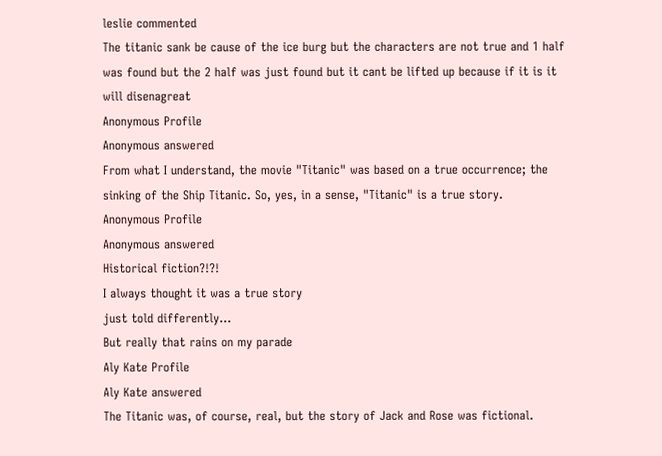leslie commented
The titanic sank be cause of the ice burg but the characters are not true and 1 half was found but the 2 half was just found but it cant be lifted up because if it is it will disenagreat
Anonymous Profile
Anonymous answered
From what I understand, the movie "Titanic" was based on a true occurrence; the sinking of the Ship Titanic. So, yes, in a sense, "Titanic" is a true story.
Anonymous Profile
Anonymous answered
Historical fiction?!?!
I always thought it was a true story
just told differently...
But really that rains on my parade
Aly Kate Profile
Aly Kate answered
The Titanic was, of course, real, but the story of Jack and Rose was fictional.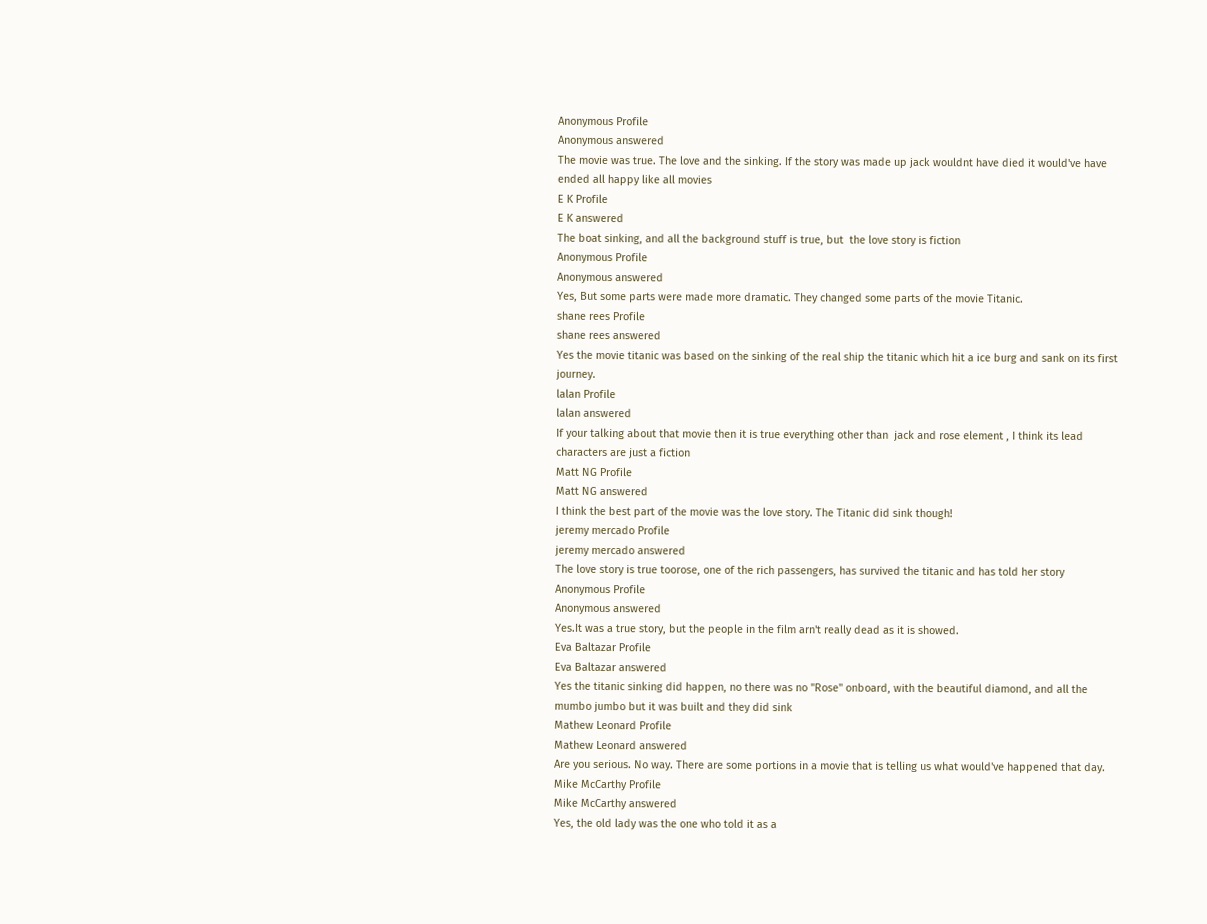Anonymous Profile
Anonymous answered
The movie was true. The love and the sinking. If the story was made up jack wouldnt have died it would've have ended all happy like all movies
E K Profile
E K answered
The boat sinking, and all the background stuff is true, but  the love story is fiction
Anonymous Profile
Anonymous answered
Yes, But some parts were made more dramatic. They changed some parts of the movie Titanic.
shane rees Profile
shane rees answered
Yes the movie titanic was based on the sinking of the real ship the titanic which hit a ice burg and sank on its first journey.
lalan Profile
lalan answered
If your talking about that movie then it is true everything other than  jack and rose element , I think its lead characters are just a fiction
Matt NG Profile
Matt NG answered
I think the best part of the movie was the love story. The Titanic did sink though!
jeremy mercado Profile
jeremy mercado answered
The love story is true toorose, one of the rich passengers, has survived the titanic and has told her story
Anonymous Profile
Anonymous answered
Yes.It was a true story, but the people in the film arn't really dead as it is showed.
Eva Baltazar Profile
Eva Baltazar answered
Yes the titanic sinking did happen, no there was no "Rose" onboard, with the beautiful diamond, and all the mumbo jumbo but it was built and they did sink
Mathew Leonard Profile
Mathew Leonard answered
Are you serious. No way. There are some portions in a movie that is telling us what would've happened that day.
Mike McCarthy Profile
Mike McCarthy answered
Yes, the old lady was the one who told it as a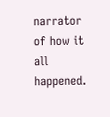narrator of how it all happened.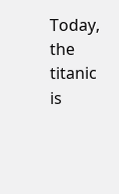Today, the titanic is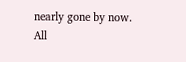nearly gone by now. All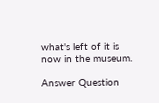what's left of it is now in the museum.

Answer Question